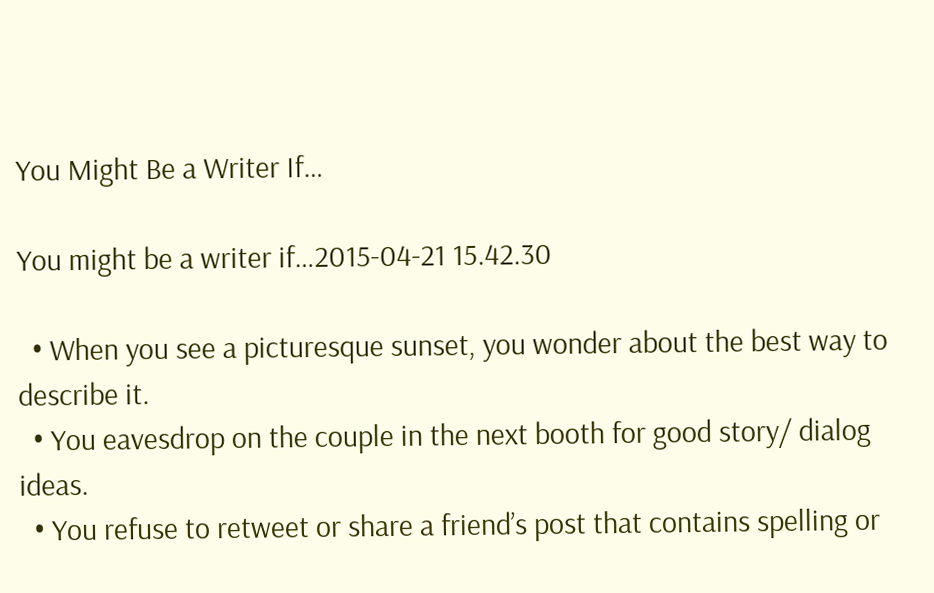You Might Be a Writer If…

You might be a writer if…2015-04-21 15.42.30

  • When you see a picturesque sunset, you wonder about the best way to describe it.
  • You eavesdrop on the couple in the next booth for good story/ dialog ideas.
  • You refuse to retweet or share a friend’s post that contains spelling or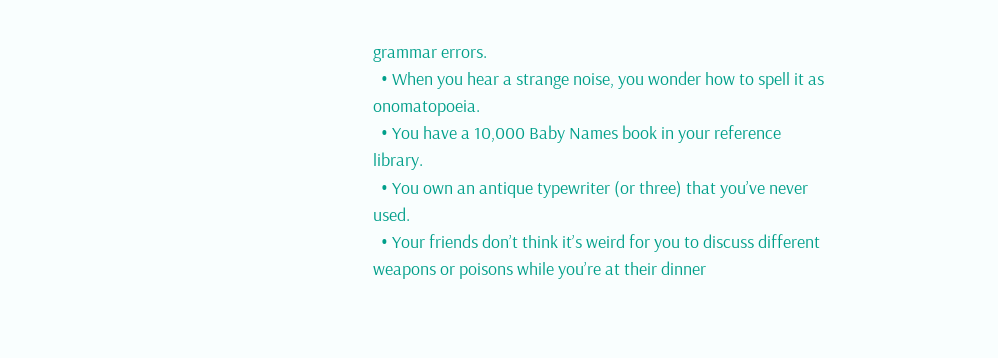grammar errors.
  • When you hear a strange noise, you wonder how to spell it as onomatopoeia.
  • You have a 10,000 Baby Names book in your reference library.
  • You own an antique typewriter (or three) that you’ve never used.
  • Your friends don’t think it’s weird for you to discuss different weapons or poisons while you’re at their dinner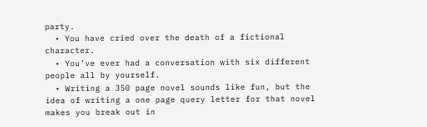party.
  • You have cried over the death of a fictional character.
  • You’ve ever had a conversation with six different people all by yourself.
  • Writing a 350 page novel sounds like fun, but the idea of writing a one page query letter for that novel makes you break out in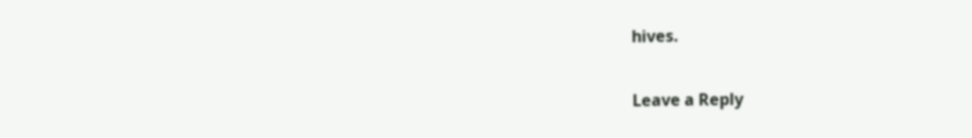hives.

Leave a Reply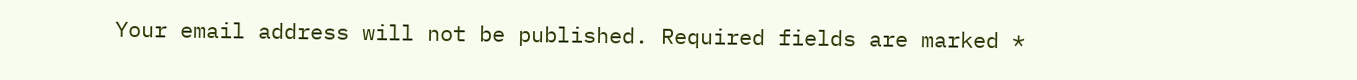Your email address will not be published. Required fields are marked *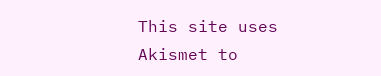This site uses Akismet to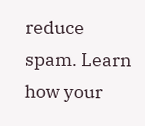reduce spam. Learn how your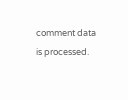comment data is processed.